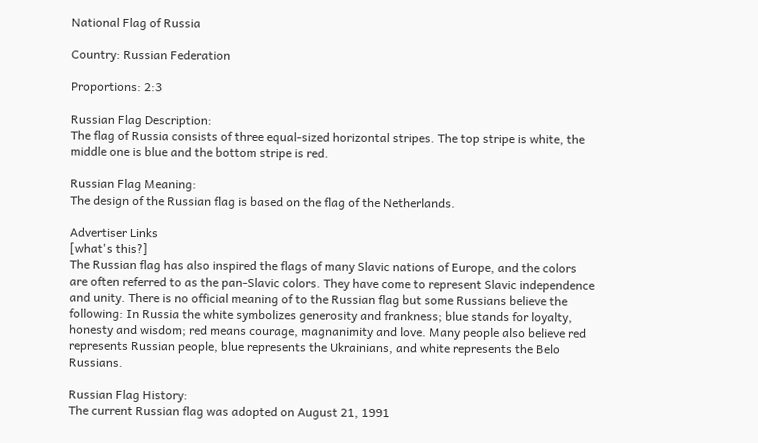National Flag of Russia

Country: Russian Federation

Proportions: 2:3

Russian Flag Description:
The flag of Russia consists of three equal-sized horizontal stripes. The top stripe is white, the middle one is blue and the bottom stripe is red.

Russian Flag Meaning:
The design of the Russian flag is based on the flag of the Netherlands.

Advertiser Links
[what's this?]
The Russian flag has also inspired the flags of many Slavic nations of Europe, and the colors are often referred to as the pan-Slavic colors. They have come to represent Slavic independence and unity. There is no official meaning of to the Russian flag but some Russians believe the following: In Russia the white symbolizes generosity and frankness; blue stands for loyalty, honesty and wisdom; red means courage, magnanimity and love. Many people also believe red represents Russian people, blue represents the Ukrainians, and white represents the Belo Russians.

Russian Flag History:
The current Russian flag was adopted on August 21, 1991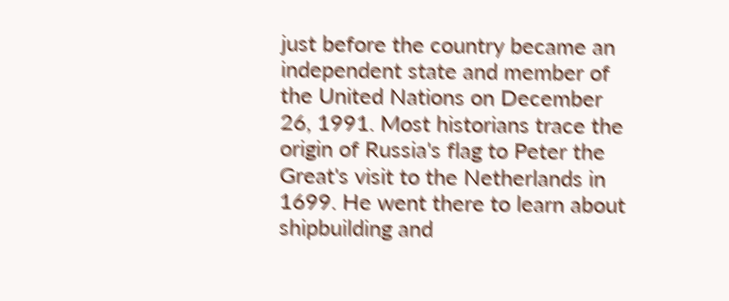just before the country became an independent state and member of the United Nations on December 26, 1991. Most historians trace the origin of Russia's flag to Peter the Great's visit to the Netherlands in 1699. He went there to learn about shipbuilding and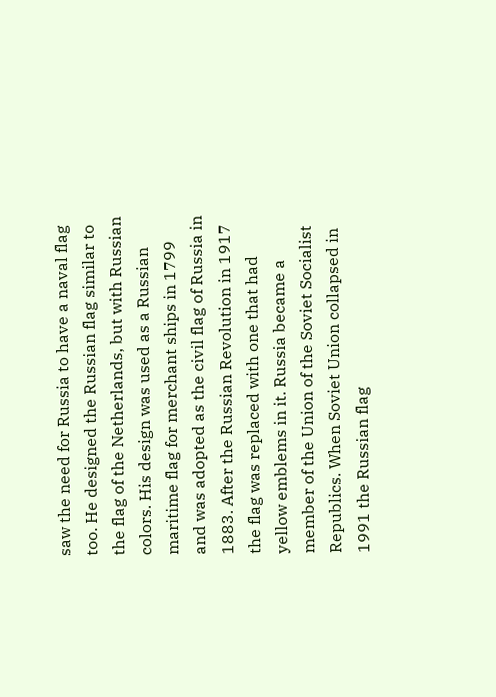saw the need for Russia to have a naval flag too. He designed the Russian flag similar to the flag of the Netherlands, but with Russian colors. His design was used as a Russian maritime flag for merchant ships in 1799 and was adopted as the civil flag of Russia in 1883. After the Russian Revolution in 1917 the flag was replaced with one that had yellow emblems in it. Russia became a member of the Union of the Soviet Socialist Republics. When Soviet Union collapsed in 1991 the Russian flag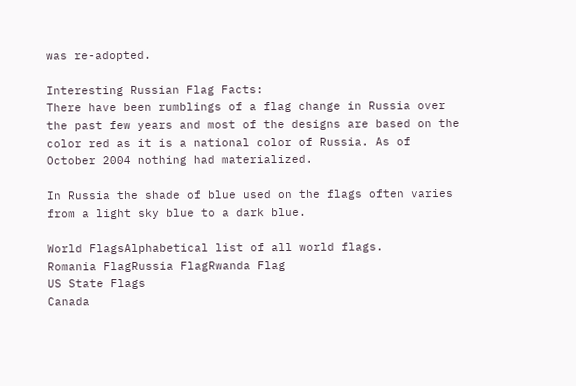was re-adopted.

Interesting Russian Flag Facts:
There have been rumblings of a flag change in Russia over the past few years and most of the designs are based on the color red as it is a national color of Russia. As of October 2004 nothing had materialized.

In Russia the shade of blue used on the flags often varies from a light sky blue to a dark blue.

World FlagsAlphabetical list of all world flags.
Romania FlagRussia FlagRwanda Flag
US State Flags
Canada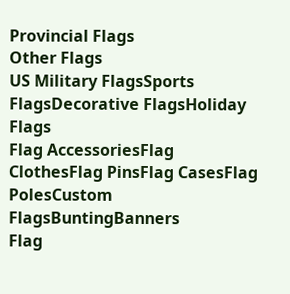Provincial Flags
Other Flags
US Military FlagsSports FlagsDecorative FlagsHoliday Flags
Flag AccessoriesFlag ClothesFlag PinsFlag CasesFlag PolesCustom FlagsBuntingBanners
Flag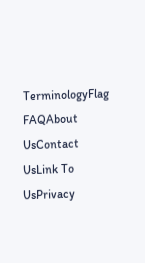TerminologyFlag FAQAbout UsContact UsLink To UsPrivacy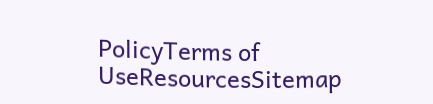PolicyTerms of UseResourcesSitemap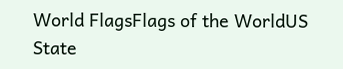World FlagsFlags of the WorldUS State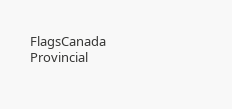FlagsCanada Provincial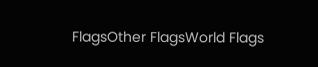FlagsOther FlagsWorld Flags